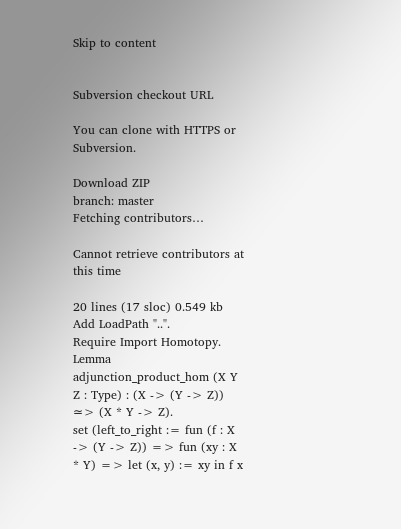Skip to content


Subversion checkout URL

You can clone with HTTPS or Subversion.

Download ZIP
branch: master
Fetching contributors…

Cannot retrieve contributors at this time

20 lines (17 sloc) 0.549 kb
Add LoadPath "..".
Require Import Homotopy.
Lemma adjunction_product_hom (X Y Z : Type) : (X -> (Y -> Z)) ≃> (X * Y -> Z).
set (left_to_right := fun (f : X -> (Y -> Z)) => fun (xy : X * Y) => let (x, y) := xy in f x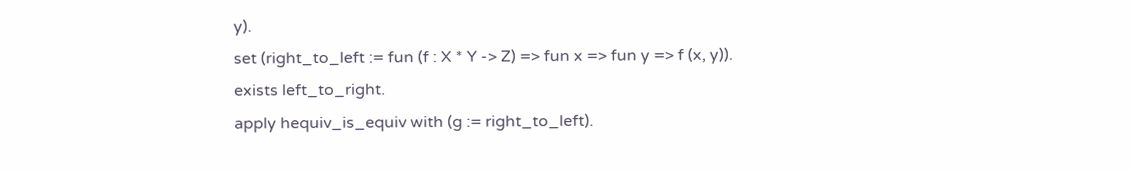y).
set (right_to_left := fun (f : X * Y -> Z) => fun x => fun y => f (x, y)).
exists left_to_right.
apply hequiv_is_equiv with (g := right_to_left).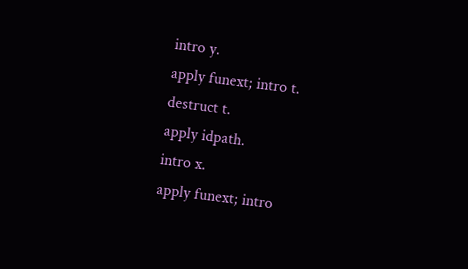intro y.
apply funext; intro t.
destruct t.
apply idpath.
intro x.
apply funext; intro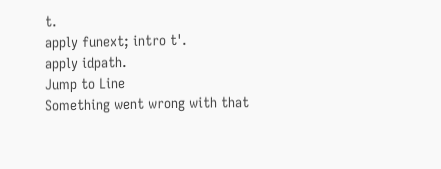t.
apply funext; intro t'.
apply idpath.
Jump to Line
Something went wrong with that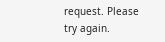request. Please try again.